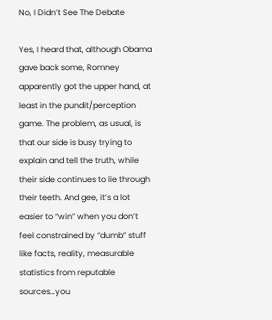No, I Didn’t See The Debate

Yes, I heard that, although Obama gave back some, Romney apparently got the upper hand, at least in the pundit/perception game. The problem, as usual, is that our side is busy trying to explain and tell the truth, while their side continues to lie through their teeth. And gee, it’s a lot easier to “win” when you don’t feel constrained by “dumb” stuff like facts, reality, measurable statistics from reputable sources…you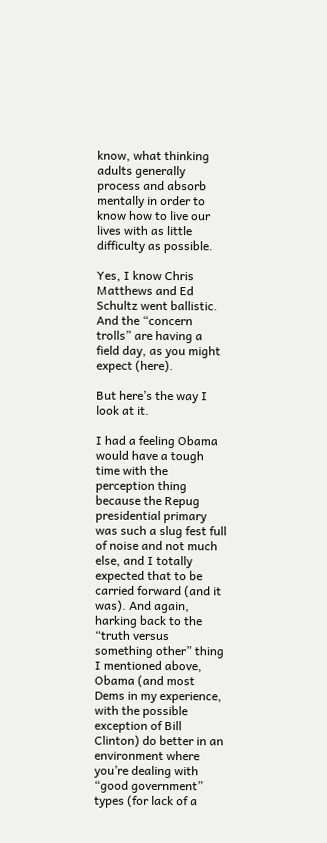know, what thinking adults generally process and absorb mentally in order to know how to live our lives with as little difficulty as possible.

Yes, I know Chris Matthews and Ed Schultz went ballistic. And the “concern trolls” are having a field day, as you might expect (here).

But here’s the way I look at it.

I had a feeling Obama would have a tough time with the perception thing because the Repug presidential primary was such a slug fest full of noise and not much else, and I totally expected that to be carried forward (and it was). And again, harking back to the “truth versus something other” thing I mentioned above, Obama (and most Dems in my experience, with the possible exception of Bill Clinton) do better in an environment where you’re dealing with “good government” types (for lack of a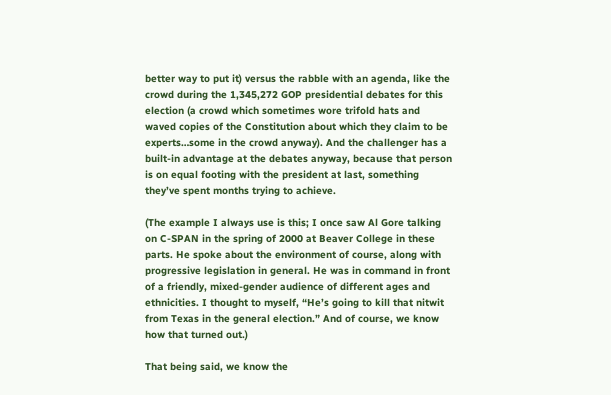better way to put it) versus the rabble with an agenda, like the crowd during the 1,345,272 GOP presidential debates for this election (a crowd which sometimes wore trifold hats and waved copies of the Constitution about which they claim to be experts…some in the crowd anyway). And the challenger has a built-in advantage at the debates anyway, because that person is on equal footing with the president at last, something they’ve spent months trying to achieve.

(The example I always use is this; I once saw Al Gore talking on C-SPAN in the spring of 2000 at Beaver College in these parts. He spoke about the environment of course, along with progressive legislation in general. He was in command in front of a friendly, mixed-gender audience of different ages and ethnicities. I thought to myself, “He’s going to kill that nitwit from Texas in the general election.” And of course, we know how that turned out.)

That being said, we know the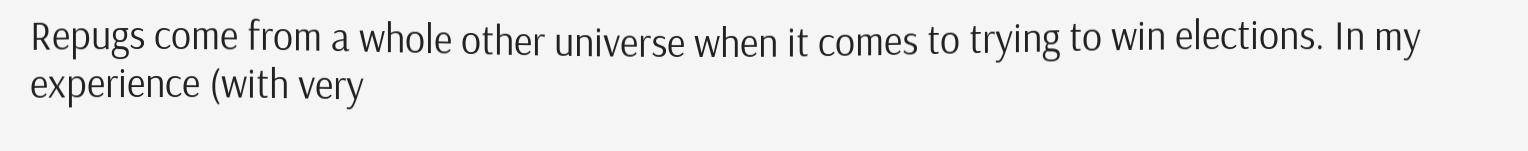Repugs come from a whole other universe when it comes to trying to win elections. In my experience (with very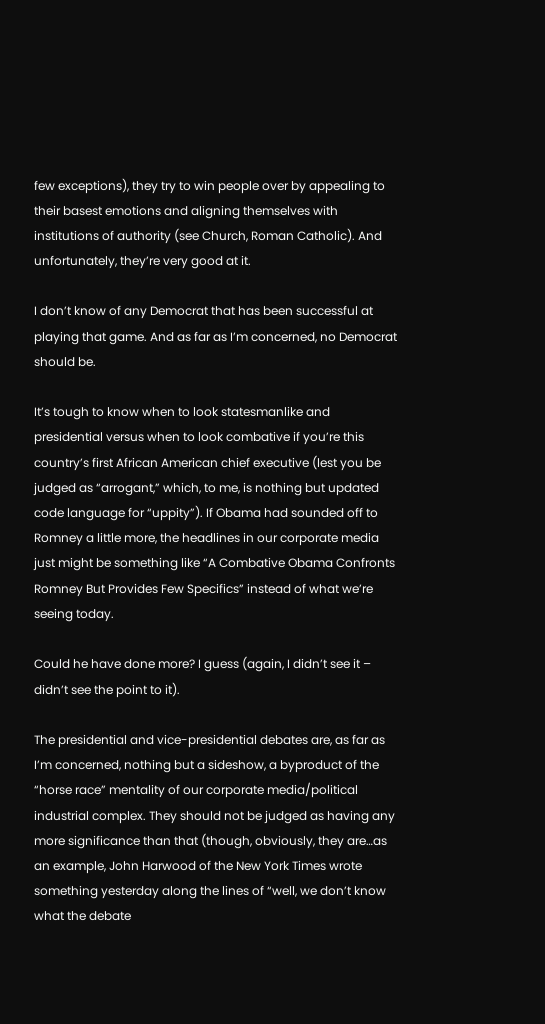few exceptions), they try to win people over by appealing to their basest emotions and aligning themselves with institutions of authority (see Church, Roman Catholic). And unfortunately, they’re very good at it.

I don’t know of any Democrat that has been successful at playing that game. And as far as I’m concerned, no Democrat should be.

It’s tough to know when to look statesmanlike and presidential versus when to look combative if you’re this country’s first African American chief executive (lest you be judged as “arrogant,” which, to me, is nothing but updated code language for “uppity”). If Obama had sounded off to Romney a little more, the headlines in our corporate media just might be something like “A Combative Obama Confronts Romney But Provides Few Specifics” instead of what we’re seeing today.

Could he have done more? I guess (again, I didn’t see it – didn’t see the point to it).

The presidential and vice-presidential debates are, as far as I’m concerned, nothing but a sideshow, a byproduct of the “horse race” mentality of our corporate media/political industrial complex. They should not be judged as having any more significance than that (though, obviously, they are…as an example, John Harwood of the New York Times wrote something yesterday along the lines of “well, we don’t know what the debate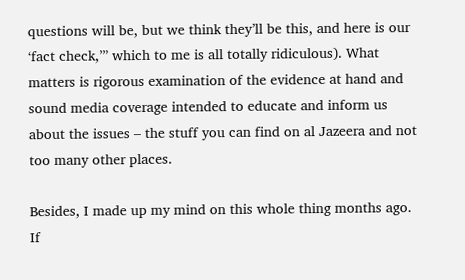questions will be, but we think they’ll be this, and here is our ‘fact check,’” which to me is all totally ridiculous). What matters is rigorous examination of the evidence at hand and sound media coverage intended to educate and inform us about the issues – the stuff you can find on al Jazeera and not too many other places.

Besides, I made up my mind on this whole thing months ago. If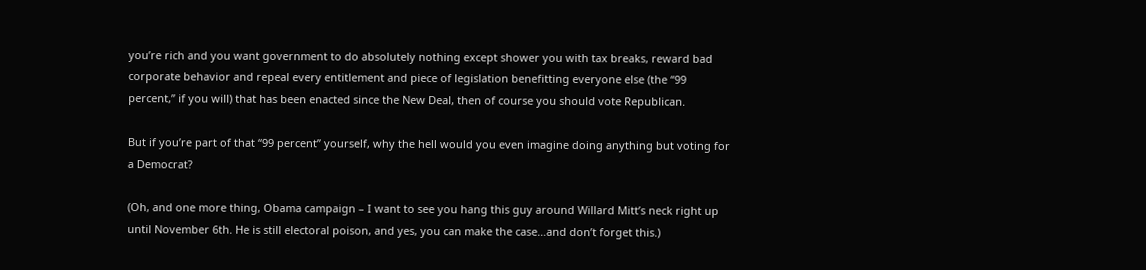you’re rich and you want government to do absolutely nothing except shower you with tax breaks, reward bad corporate behavior and repeal every entitlement and piece of legislation benefitting everyone else (the “99 percent,” if you will) that has been enacted since the New Deal, then of course you should vote Republican.

But if you’re part of that “99 percent” yourself, why the hell would you even imagine doing anything but voting for a Democrat?

(Oh, and one more thing, Obama campaign – I want to see you hang this guy around Willard Mitt’s neck right up until November 6th. He is still electoral poison, and yes, you can make the case…and don’t forget this.)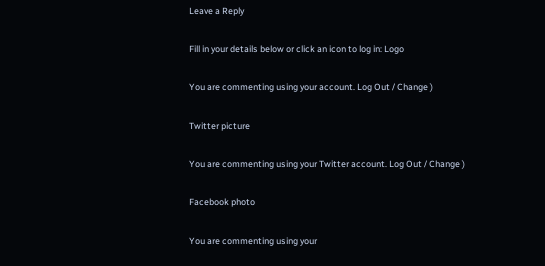Leave a Reply

Fill in your details below or click an icon to log in: Logo

You are commenting using your account. Log Out / Change )

Twitter picture

You are commenting using your Twitter account. Log Out / Change )

Facebook photo

You are commenting using your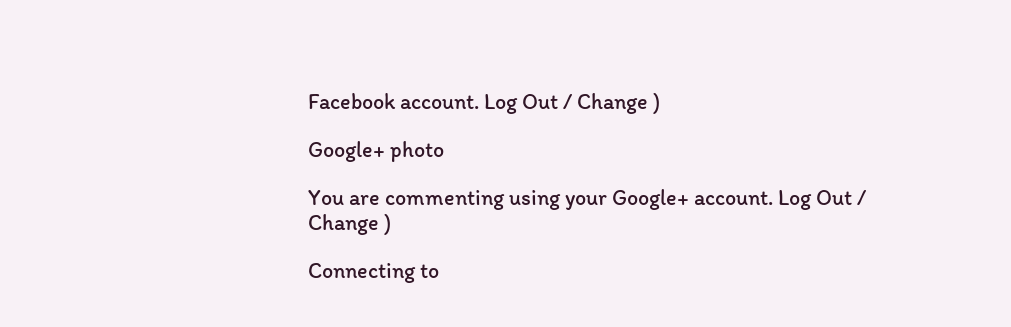Facebook account. Log Out / Change )

Google+ photo

You are commenting using your Google+ account. Log Out / Change )

Connecting to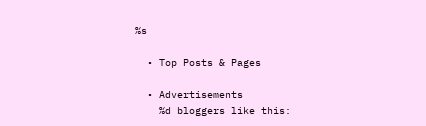%s

  • Top Posts & Pages

  • Advertisements
    %d bloggers like this: